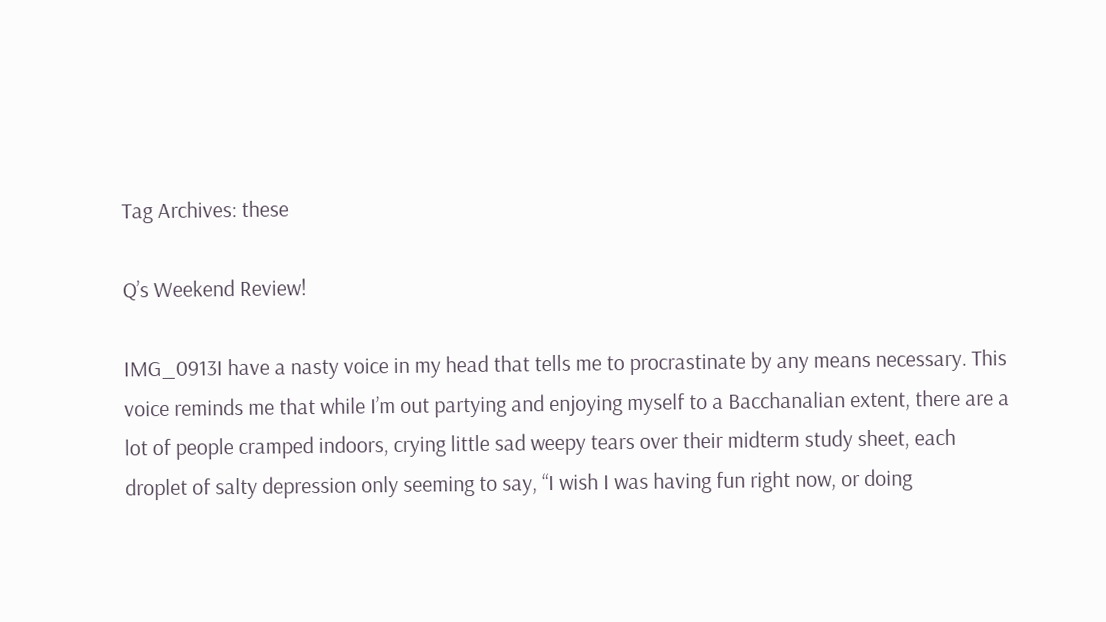Tag Archives: these

Q’s Weekend Review!

IMG_0913I have a nasty voice in my head that tells me to procrastinate by any means necessary. This voice reminds me that while I’m out partying and enjoying myself to a Bacchanalian extent, there are a lot of people cramped indoors, crying little sad weepy tears over their midterm study sheet, each droplet of salty depression only seeming to say, “I wish I was having fun right now, or doing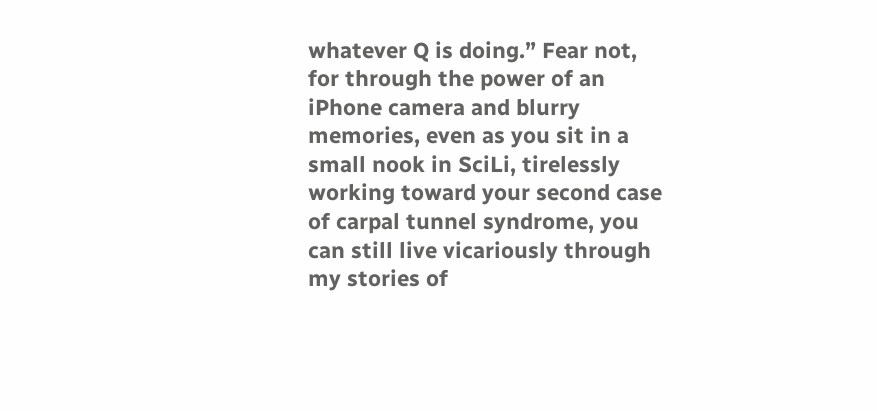whatever Q is doing.” Fear not, for through the power of an iPhone camera and blurry memories, even as you sit in a small nook in SciLi, tirelessly working toward your second case of carpal tunnel syndrome, you can still live vicariously through my stories of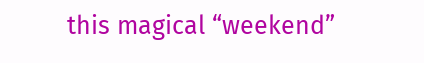this magical “weekend”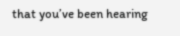that you’ve been hearing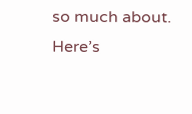so much about. Here’s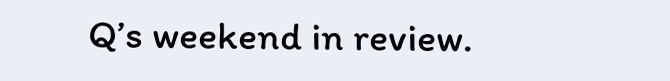Q’s weekend in review.